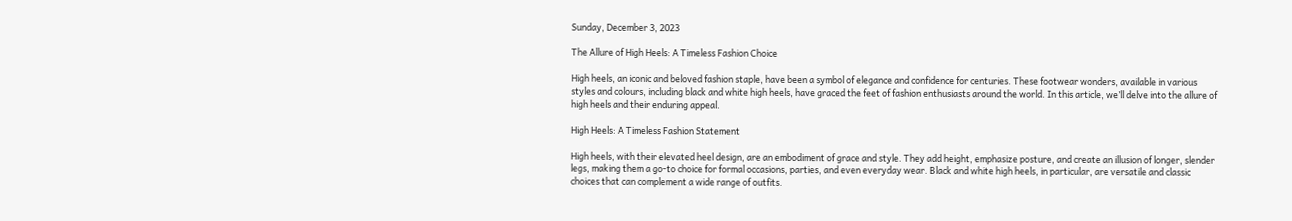Sunday, December 3, 2023

The Allure of High Heels: A Timeless Fashion Choice

High heels, an iconic and beloved fashion staple, have been a symbol of elegance and confidence for centuries. These footwear wonders, available in various styles and colours, including black and white high heels, have graced the feet of fashion enthusiasts around the world. In this article, we’ll delve into the allure of high heels and their enduring appeal.

High Heels: A Timeless Fashion Statement

High heels, with their elevated heel design, are an embodiment of grace and style. They add height, emphasize posture, and create an illusion of longer, slender legs, making them a go-to choice for formal occasions, parties, and even everyday wear. Black and white high heels, in particular, are versatile and classic choices that can complement a wide range of outfits.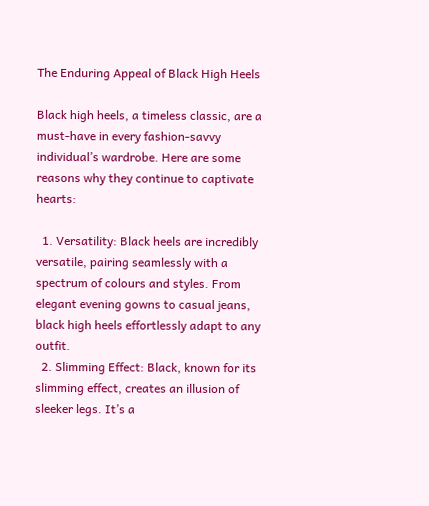The Enduring Appeal of Black High Heels

Black high heels, a timeless classic, are a must-have in every fashion-savvy individual’s wardrobe. Here are some reasons why they continue to captivate hearts:

  1. Versatility: Black heels are incredibly versatile, pairing seamlessly with a spectrum of colours and styles. From elegant evening gowns to casual jeans, black high heels effortlessly adapt to any outfit.
  2. Slimming Effect: Black, known for its slimming effect, creates an illusion of sleeker legs. It’s a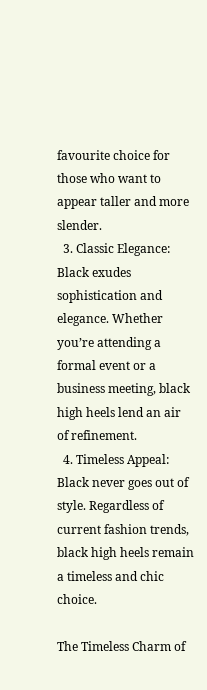favourite choice for those who want to appear taller and more slender.
  3. Classic Elegance: Black exudes sophistication and elegance. Whether you’re attending a formal event or a business meeting, black high heels lend an air of refinement.
  4. Timeless Appeal: Black never goes out of style. Regardless of current fashion trends, black high heels remain a timeless and chic choice.

The Timeless Charm of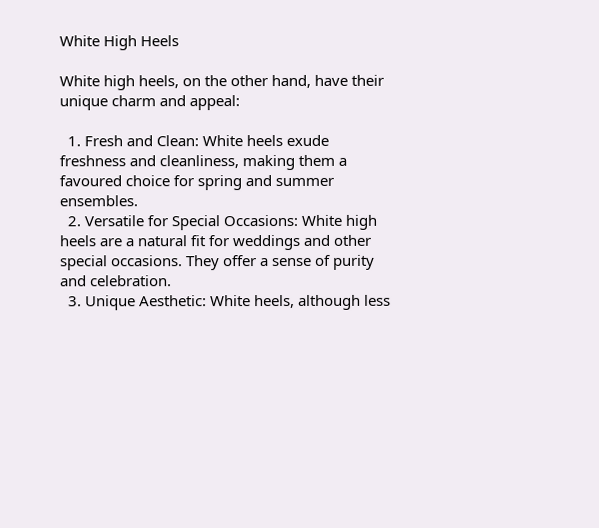White High Heels

White high heels, on the other hand, have their unique charm and appeal:

  1. Fresh and Clean: White heels exude freshness and cleanliness, making them a favoured choice for spring and summer ensembles.
  2. Versatile for Special Occasions: White high heels are a natural fit for weddings and other special occasions. They offer a sense of purity and celebration.
  3. Unique Aesthetic: White heels, although less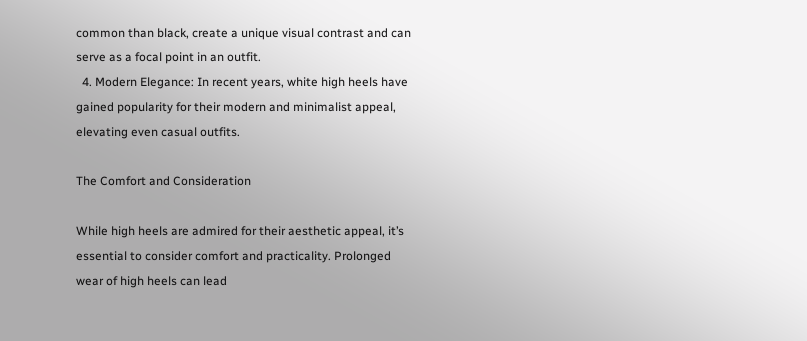common than black, create a unique visual contrast and can serve as a focal point in an outfit.
  4. Modern Elegance: In recent years, white high heels have gained popularity for their modern and minimalist appeal, elevating even casual outfits.

The Comfort and Consideration

While high heels are admired for their aesthetic appeal, it’s essential to consider comfort and practicality. Prolonged wear of high heels can lead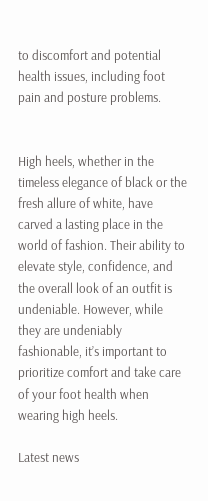to discomfort and potential health issues, including foot pain and posture problems.


High heels, whether in the timeless elegance of black or the fresh allure of white, have carved a lasting place in the world of fashion. Their ability to elevate style, confidence, and the overall look of an outfit is undeniable. However, while they are undeniably fashionable, it’s important to prioritize comfort and take care of your foot health when wearing high heels.

Latest news